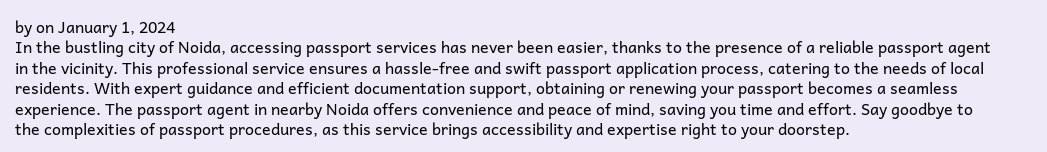by on January 1, 2024
In the bustling city of Noida, accessing passport services has never been easier, thanks to the presence of a reliable passport agent in the vicinity. This professional service ensures a hassle-free and swift passport application process, catering to the needs of local residents. With expert guidance and efficient documentation support, obtaining or renewing your passport becomes a seamless experience. The passport agent in nearby Noida offers convenience and peace of mind, saving you time and effort. Say goodbye to the complexities of passport procedures, as this service brings accessibility and expertise right to your doorstep.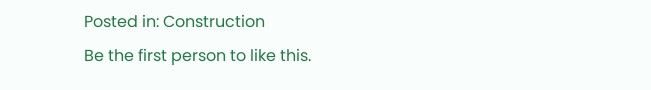Posted in: Construction
Be the first person to like this.